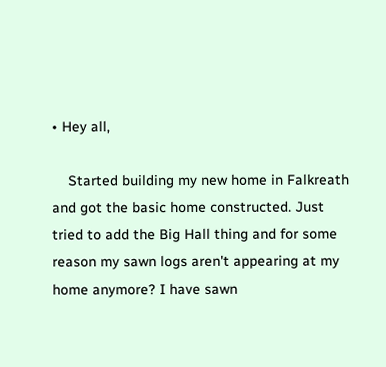• Hey all,

    Started building my new home in Falkreath and got the basic home constructed. Just tried to add the Big Hall thing and for some reason my sawn logs aren't appearing at my home anymore? I have sawn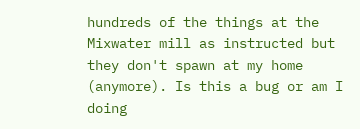hundreds of the things at the Mixwater mill as instructed but they don't spawn at my home (anymore). Is this a bug or am I doing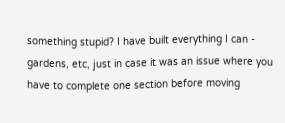something stupid? I have built everything I can - gardens, etc, just in case it was an issue where you have to complete one section before moving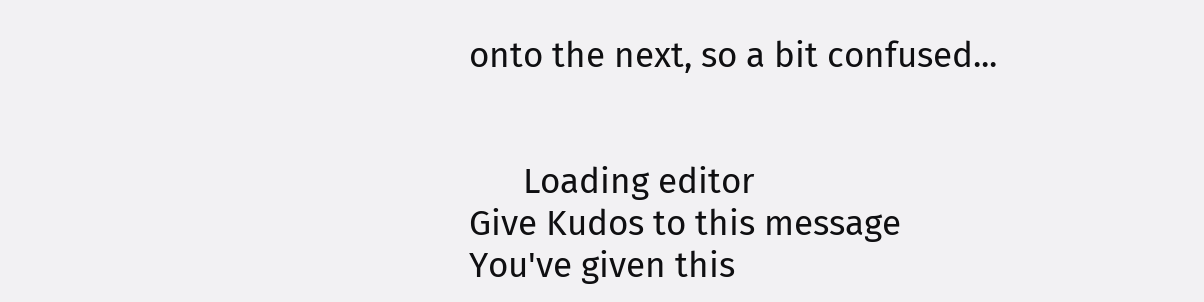onto the next, so a bit confused...


      Loading editor
Give Kudos to this message
You've given this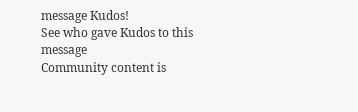message Kudos!
See who gave Kudos to this message
Community content is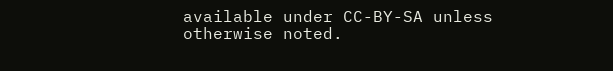available under CC-BY-SA unless otherwise noted.